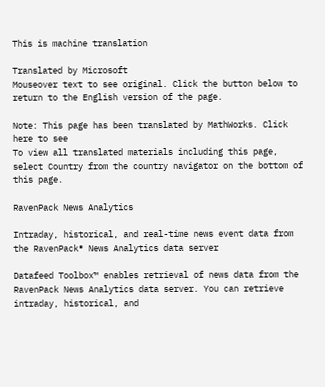This is machine translation

Translated by Microsoft
Mouseover text to see original. Click the button below to return to the English version of the page.

Note: This page has been translated by MathWorks. Click here to see
To view all translated materials including this page, select Country from the country navigator on the bottom of this page.

RavenPack News Analytics

Intraday, historical, and real-time news event data from the RavenPack® News Analytics data server

Datafeed Toolbox™ enables retrieval of news data from the RavenPack News Analytics data server. You can retrieve intraday, historical, and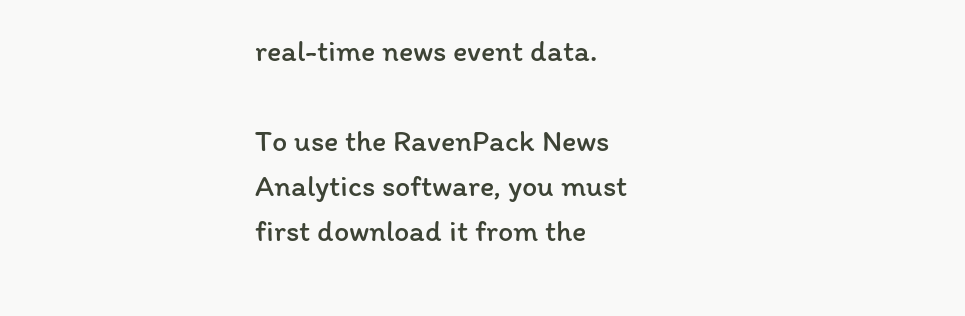real-time news event data.

To use the RavenPack News Analytics software, you must first download it from the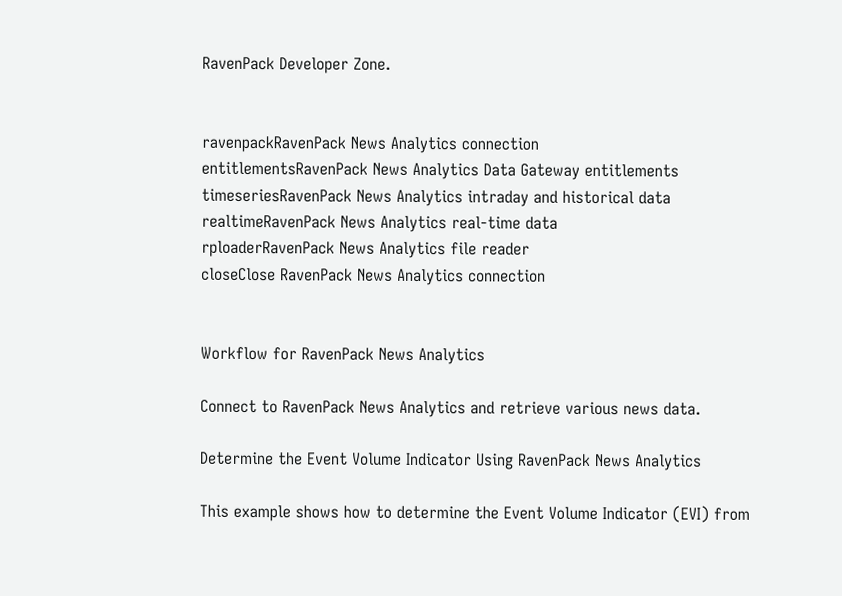RavenPack Developer Zone.


ravenpackRavenPack News Analytics connection
entitlementsRavenPack News Analytics Data Gateway entitlements
timeseriesRavenPack News Analytics intraday and historical data
realtimeRavenPack News Analytics real-time data
rploaderRavenPack News Analytics file reader
closeClose RavenPack News Analytics connection


Workflow for RavenPack News Analytics

Connect to RavenPack News Analytics and retrieve various news data.

Determine the Event Volume Indicator Using RavenPack News Analytics

This example shows how to determine the Event Volume Indicator (EVI) from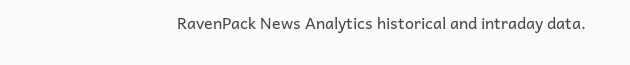RavenPack News Analytics historical and intraday data.